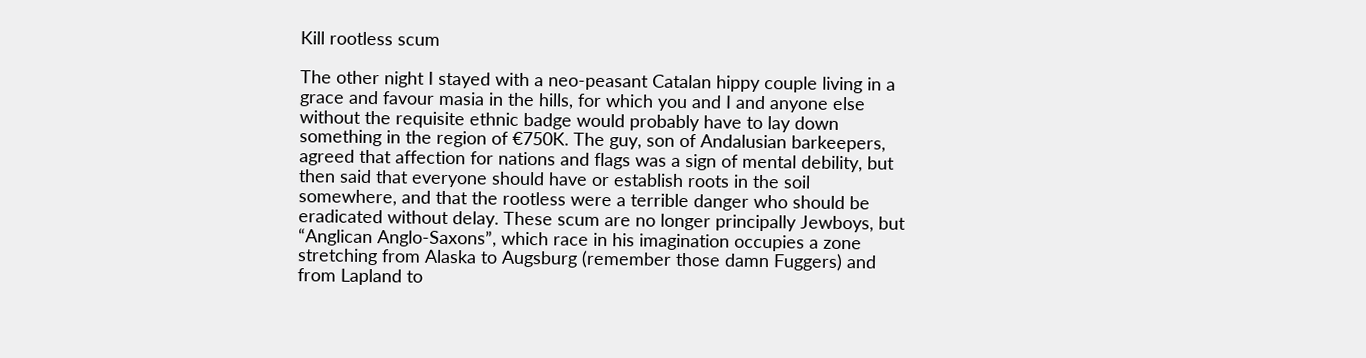Kill rootless scum

The other night I stayed with a neo-peasant Catalan hippy couple living in a grace and favour masia in the hills, for which you and I and anyone else without the requisite ethnic badge would probably have to lay down something in the region of €750K. The guy, son of Andalusian barkeepers, agreed that affection for nations and flags was a sign of mental debility, but then said that everyone should have or establish roots in the soil somewhere, and that the rootless were a terrible danger who should be eradicated without delay. These scum are no longer principally Jewboys, but “Anglican Anglo-Saxons”, which race in his imagination occupies a zone stretching from Alaska to Augsburg (remember those damn Fuggers) and from Lapland to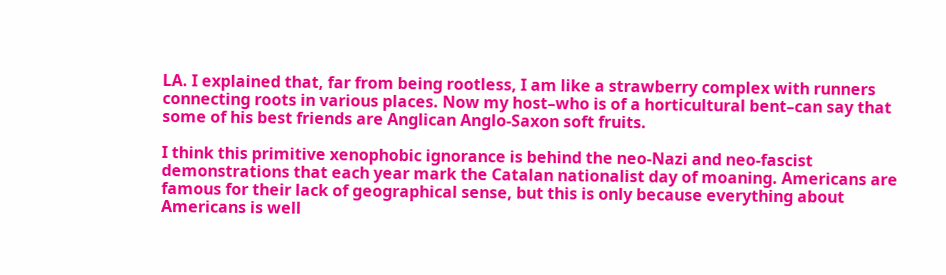LA. I explained that, far from being rootless, I am like a strawberry complex with runners connecting roots in various places. Now my host–who is of a horticultural bent–can say that some of his best friends are Anglican Anglo-Saxon soft fruits.

I think this primitive xenophobic ignorance is behind the neo-Nazi and neo-fascist demonstrations that each year mark the Catalan nationalist day of moaning. Americans are famous for their lack of geographical sense, but this is only because everything about Americans is well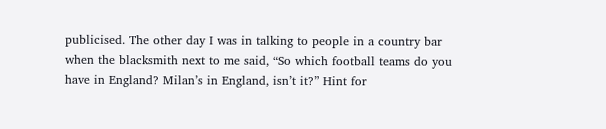publicised. The other day I was in talking to people in a country bar when the blacksmith next to me said, “So which football teams do you have in England? Milan’s in England, isn’t it?” Hint for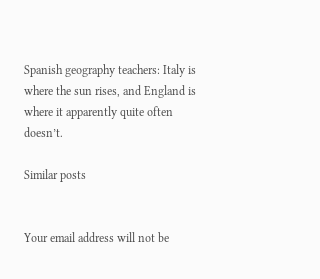Spanish geography teachers: Italy is where the sun rises, and England is where it apparently quite often doesn’t.

Similar posts


Your email address will not be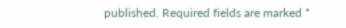published. Required fields are marked *